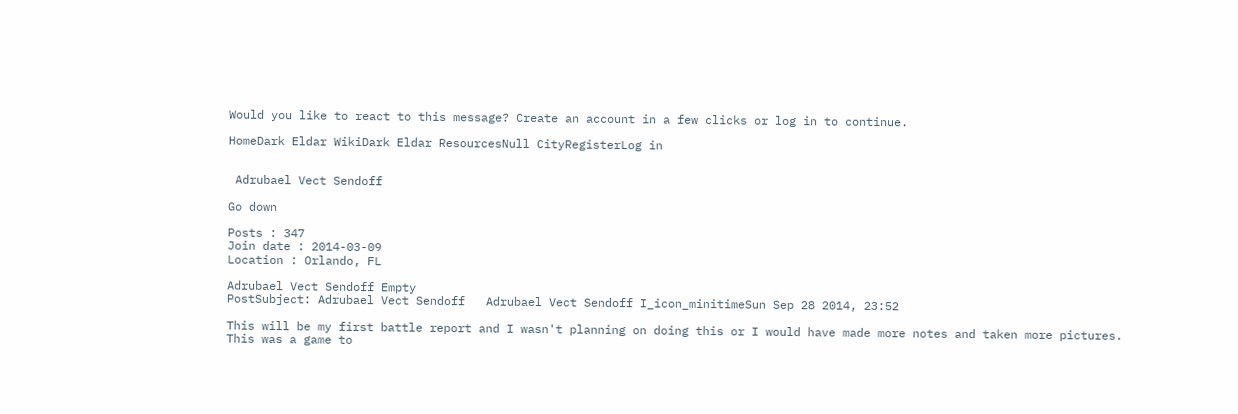Would you like to react to this message? Create an account in a few clicks or log in to continue.

HomeDark Eldar WikiDark Eldar ResourcesNull CityRegisterLog in


 Adrubael Vect Sendoff

Go down

Posts : 347
Join date : 2014-03-09
Location : Orlando, FL

Adrubael Vect Sendoff Empty
PostSubject: Adrubael Vect Sendoff   Adrubael Vect Sendoff I_icon_minitimeSun Sep 28 2014, 23:52

This will be my first battle report and I wasn't planning on doing this or I would have made more notes and taken more pictures. This was a game to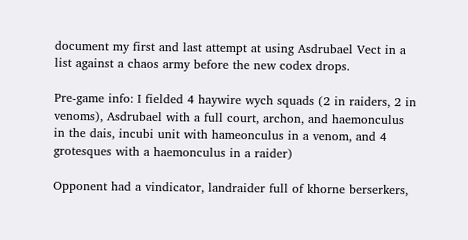document my first and last attempt at using Asdrubael Vect in a list against a chaos army before the new codex drops.

Pre-game info: I fielded 4 haywire wych squads (2 in raiders, 2 in venoms), Asdrubael with a full court, archon, and haemonculus in the dais, incubi unit with hameonculus in a venom, and 4 grotesques with a haemonculus in a raider)

Opponent had a vindicator, landraider full of khorne berserkers,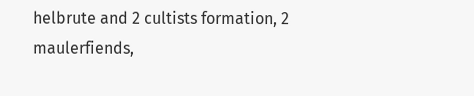helbrute and 2 cultists formation, 2 maulerfiends,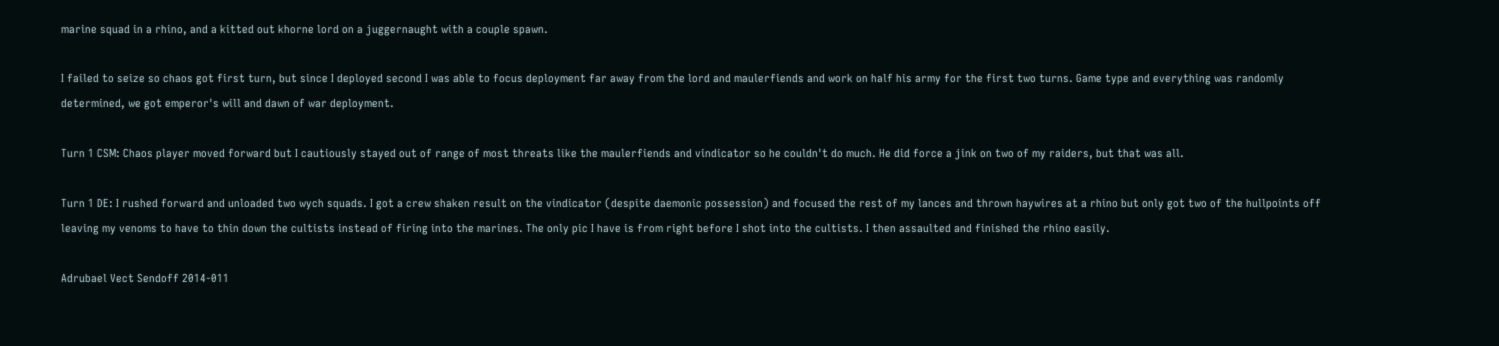marine squad in a rhino, and a kitted out khorne lord on a juggernaught with a couple spawn.

I failed to seize so chaos got first turn, but since I deployed second I was able to focus deployment far away from the lord and maulerfiends and work on half his army for the first two turns. Game type and everything was randomly determined, we got emperor's will and dawn of war deployment.

Turn 1 CSM: Chaos player moved forward but I cautiously stayed out of range of most threats like the maulerfiends and vindicator so he couldn't do much. He did force a jink on two of my raiders, but that was all.

Turn 1 DE: I rushed forward and unloaded two wych squads. I got a crew shaken result on the vindicator (despite daemonic possession) and focused the rest of my lances and thrown haywires at a rhino but only got two of the hullpoints off leaving my venoms to have to thin down the cultists instead of firing into the marines. The only pic I have is from right before I shot into the cultists. I then assaulted and finished the rhino easily.

Adrubael Vect Sendoff 2014-011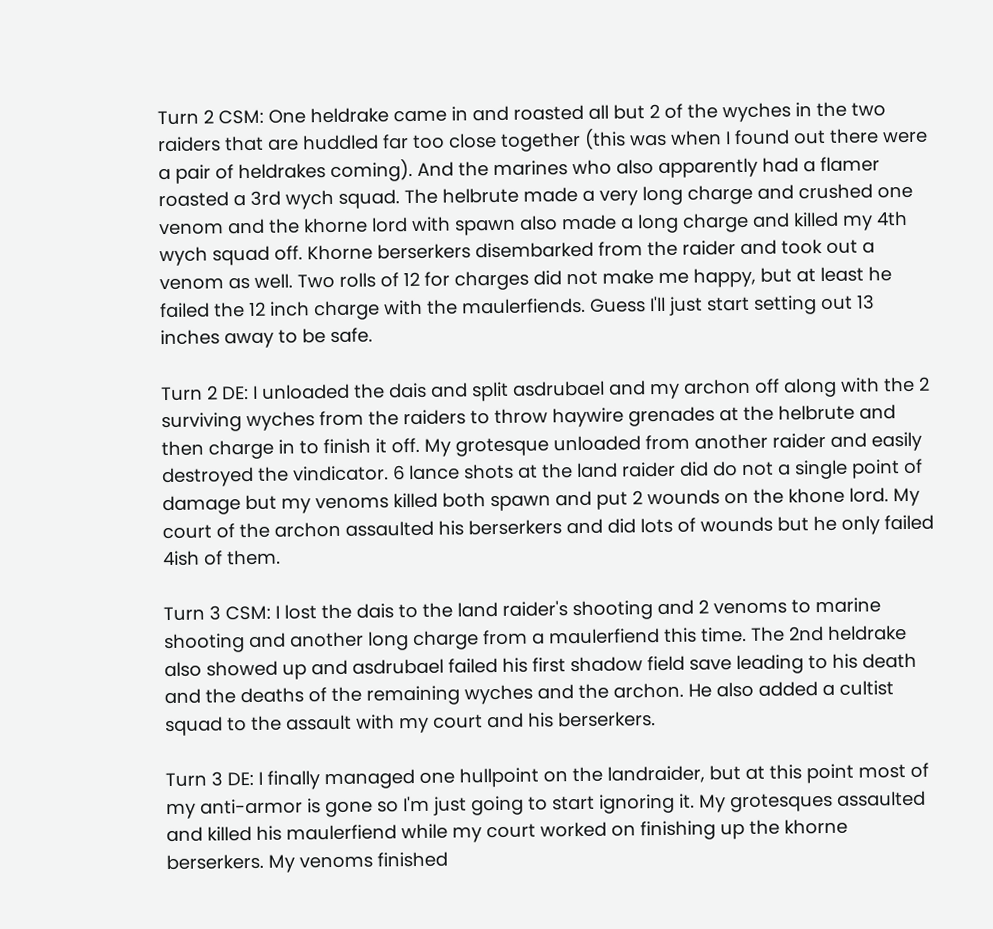Turn 2 CSM: One heldrake came in and roasted all but 2 of the wyches in the two raiders that are huddled far too close together (this was when I found out there were a pair of heldrakes coming). And the marines who also apparently had a flamer roasted a 3rd wych squad. The helbrute made a very long charge and crushed one venom and the khorne lord with spawn also made a long charge and killed my 4th wych squad off. Khorne berserkers disembarked from the raider and took out a venom as well. Two rolls of 12 for charges did not make me happy, but at least he failed the 12 inch charge with the maulerfiends. Guess I'll just start setting out 13 inches away to be safe.

Turn 2 DE: I unloaded the dais and split asdrubael and my archon off along with the 2 surviving wyches from the raiders to throw haywire grenades at the helbrute and then charge in to finish it off. My grotesque unloaded from another raider and easily destroyed the vindicator. 6 lance shots at the land raider did do not a single point of damage but my venoms killed both spawn and put 2 wounds on the khone lord. My court of the archon assaulted his berserkers and did lots of wounds but he only failed 4ish of them.

Turn 3 CSM: I lost the dais to the land raider's shooting and 2 venoms to marine shooting and another long charge from a maulerfiend this time. The 2nd heldrake also showed up and asdrubael failed his first shadow field save leading to his death and the deaths of the remaining wyches and the archon. He also added a cultist squad to the assault with my court and his berserkers.

Turn 3 DE: I finally managed one hullpoint on the landraider, but at this point most of my anti-armor is gone so I'm just going to start ignoring it. My grotesques assaulted and killed his maulerfiend while my court worked on finishing up the khorne berserkers. My venoms finished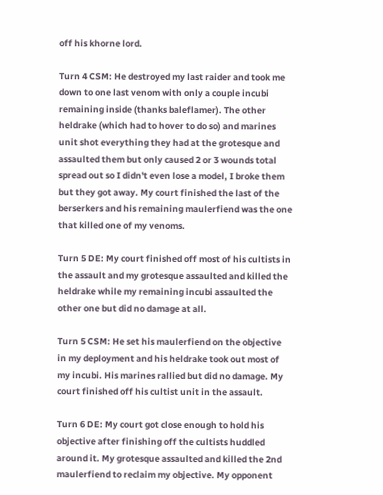off his khorne lord.

Turn 4 CSM: He destroyed my last raider and took me down to one last venom with only a couple incubi remaining inside (thanks baleflamer). The other heldrake (which had to hover to do so) and marines unit shot everything they had at the grotesque and assaulted them but only caused 2 or 3 wounds total spread out so I didn't even lose a model, I broke them but they got away. My court finished the last of the berserkers and his remaining maulerfiend was the one that killed one of my venoms.

Turn 5 DE: My court finished off most of his cultists in the assault and my grotesque assaulted and killed the heldrake while my remaining incubi assaulted the other one but did no damage at all.

Turn 5 CSM: He set his maulerfiend on the objective in my deployment and his heldrake took out most of my incubi. His marines rallied but did no damage. My court finished off his cultist unit in the assault.

Turn 6 DE: My court got close enough to hold his objective after finishing off the cultists huddled around it. My grotesque assaulted and killed the 2nd maulerfiend to reclaim my objective. My opponent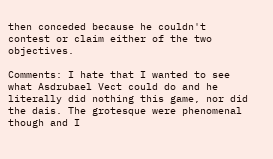then conceded because he couldn't contest or claim either of the two objectives.

Comments: I hate that I wanted to see what Asdrubael Vect could do and he literally did nothing this game, nor did the dais. The grotesque were phenomenal though and I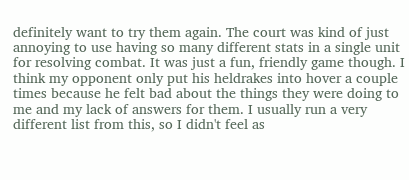definitely want to try them again. The court was kind of just annoying to use having so many different stats in a single unit for resolving combat. It was just a fun, friendly game though. I think my opponent only put his heldrakes into hover a couple times because he felt bad about the things they were doing to me and my lack of answers for them. I usually run a very different list from this, so I didn't feel as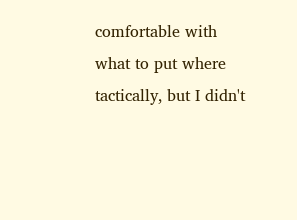comfortable with what to put where tactically, but I didn't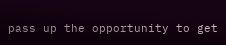pass up the opportunity to get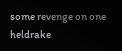some revenge on one heldrake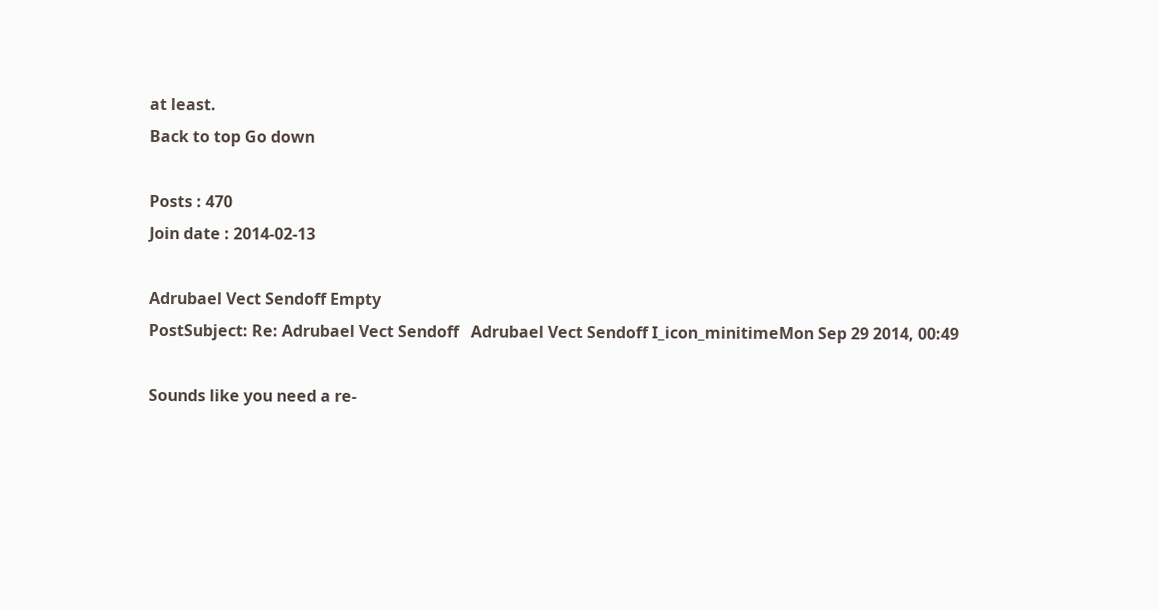at least.
Back to top Go down

Posts : 470
Join date : 2014-02-13

Adrubael Vect Sendoff Empty
PostSubject: Re: Adrubael Vect Sendoff   Adrubael Vect Sendoff I_icon_minitimeMon Sep 29 2014, 00:49

Sounds like you need a re-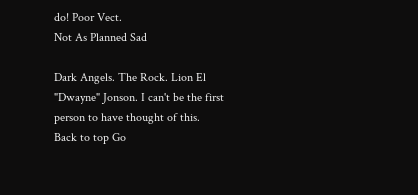do! Poor Vect.
Not As Planned Sad

Dark Angels. The Rock. Lion El "Dwayne" Jonson. I can't be the first person to have thought of this.
Back to top Go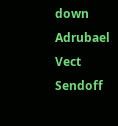down
Adrubael Vect Sendoff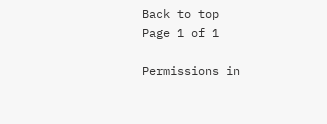Back to top
Page 1 of 1

Permissions in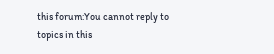this forum:You cannot reply to topics in this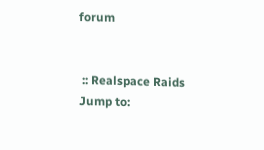forum


 :: Realspace Raids
Jump to: